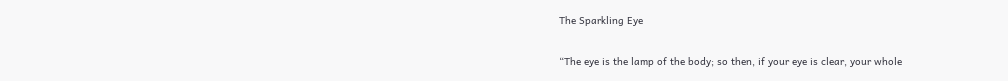The Sparkling Eye

“The eye is the lamp of the body; so then, if your eye is clear, your whole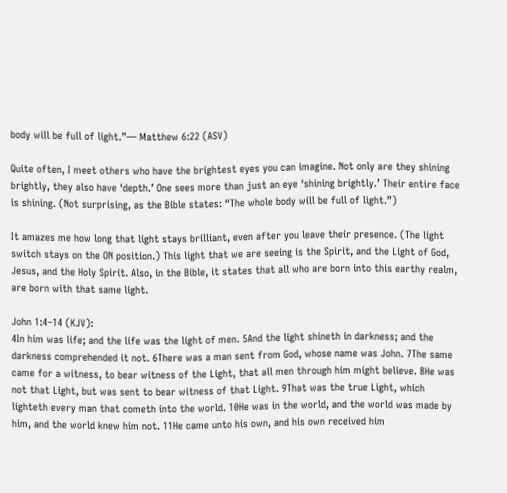body will be full of light.”— Matthew 6:22 (ASV)

Quite often, I meet others who have the brightest eyes you can imagine. Not only are they shining brightly, they also have ‘depth.’ One sees more than just an eye ‘shining brightly.’ Their entire face is shining. (Not surprising, as the Bible states: “The whole body will be full of light.”)

It amazes me how long that light stays brilliant, even after you leave their presence. (The light switch stays on the ON position.) This light that we are seeing is the Spirit, and the Light of God, Jesus, and the Holy Spirit. Also, in the Bible, it states that all who are born into this earthy realm, are born with that same light.

John 1:4–14 (KJV):
4In him was life; and the life was the light of men. 5And the light shineth in darkness; and the darkness comprehended it not. 6There was a man sent from God, whose name was John. 7The same came for a witness, to bear witness of the Light, that all men through him might believe. 8He was not that Light, but was sent to bear witness of that Light. 9That was the true Light, which lighteth every man that cometh into the world. 10He was in the world, and the world was made by him, and the world knew him not. 11He came unto his own, and his own received him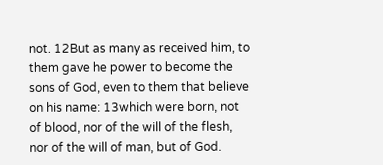not. 12But as many as received him, to them gave he power to become the sons of God, even to them that believe on his name: 13which were born, not of blood, nor of the will of the flesh, nor of the will of man, but of God.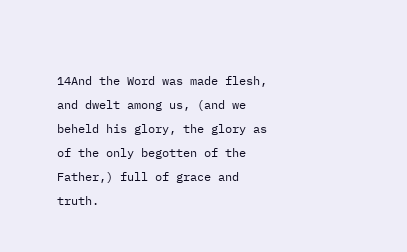14And the Word was made flesh, and dwelt among us, (and we beheld his glory, the glory as of the only begotten of the Father,) full of grace and truth.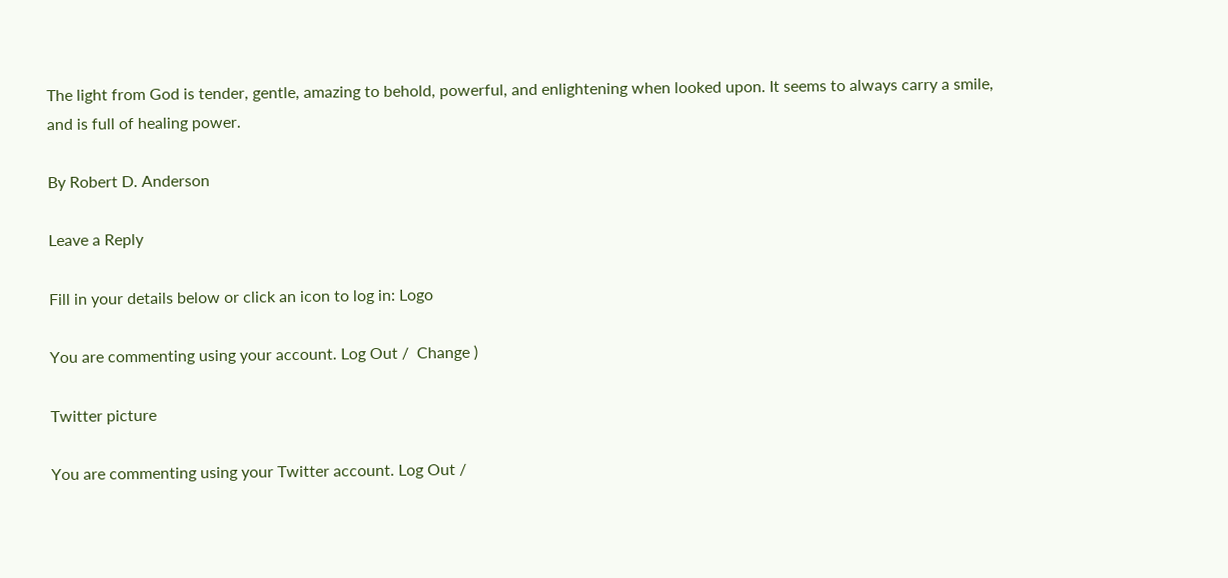The light from God is tender, gentle, amazing to behold, powerful, and enlightening when looked upon. It seems to always carry a smile, and is full of healing power.

By Robert D. Anderson

Leave a Reply

Fill in your details below or click an icon to log in: Logo

You are commenting using your account. Log Out /  Change )

Twitter picture

You are commenting using your Twitter account. Log Out /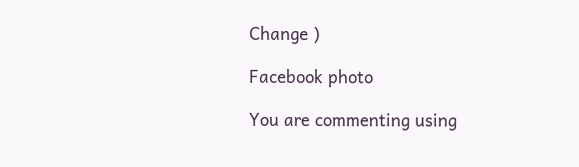Change )

Facebook photo

You are commenting using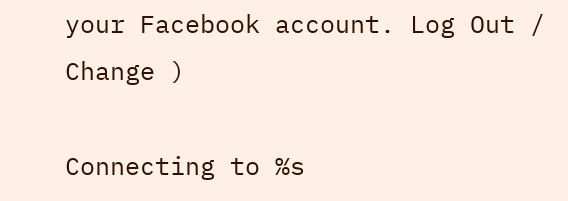your Facebook account. Log Out /  Change )

Connecting to %s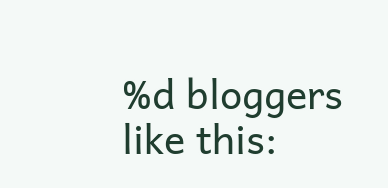%d bloggers like this: